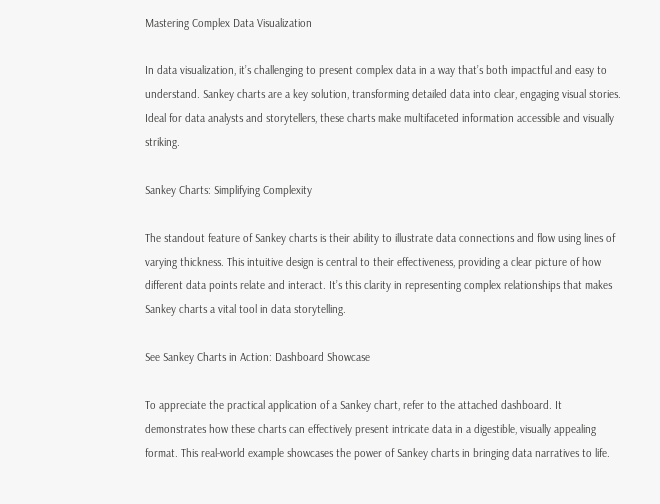Mastering Complex Data Visualization

In data visualization, it’s challenging to present complex data in a way that’s both impactful and easy to understand. Sankey charts are a key solution, transforming detailed data into clear, engaging visual stories. Ideal for data analysts and storytellers, these charts make multifaceted information accessible and visually striking.

Sankey Charts: Simplifying Complexity

The standout feature of Sankey charts is their ability to illustrate data connections and flow using lines of varying thickness. This intuitive design is central to their effectiveness, providing a clear picture of how different data points relate and interact. It’s this clarity in representing complex relationships that makes Sankey charts a vital tool in data storytelling.

See Sankey Charts in Action: Dashboard Showcase

To appreciate the practical application of a Sankey chart, refer to the attached dashboard. It demonstrates how these charts can effectively present intricate data in a digestible, visually appealing format. This real-world example showcases the power of Sankey charts in bringing data narratives to life.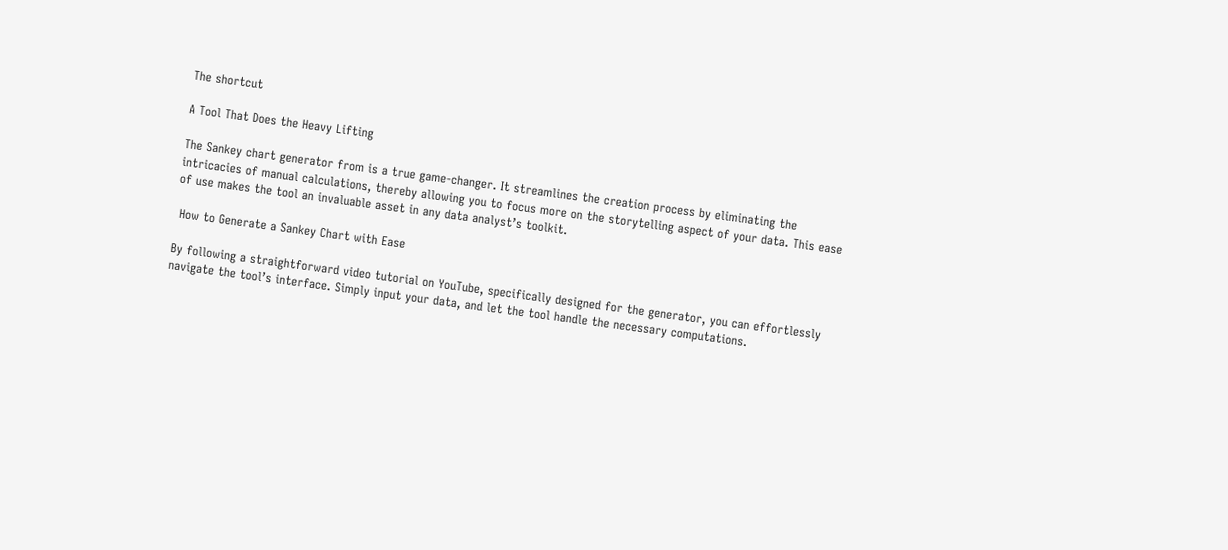The shortcut

A Tool That Does the Heavy Lifting

The Sankey chart generator from is a true game-changer. It streamlines the creation process by eliminating the intricacies of manual calculations, thereby allowing you to focus more on the storytelling aspect of your data. This ease of use makes the tool an invaluable asset in any data analyst’s toolkit.

 How to Generate a Sankey Chart with Ease

By following a straightforward video tutorial on YouTube, specifically designed for the generator, you can effortlessly navigate the tool’s interface. Simply input your data, and let the tool handle the necessary computations.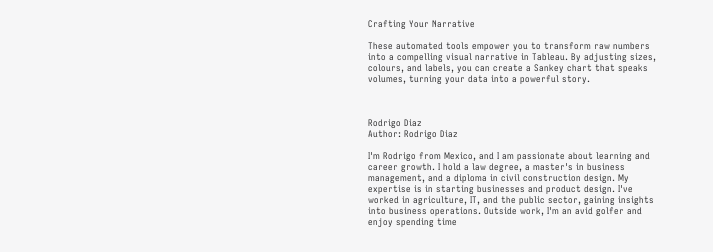Crafting Your Narrative

These automated tools empower you to transform raw numbers into a compelling visual narrative in Tableau. By adjusting sizes, colours, and labels, you can create a Sankey chart that speaks volumes, turning your data into a powerful story.



Rodrigo Diaz
Author: Rodrigo Diaz

I'm Rodrigo from Mexico, and I am passionate about learning and career growth. I hold a law degree, a master's in business management, and a diploma in civil construction design. My expertise is in starting businesses and product design. I've worked in agriculture, IT, and the public sector, gaining insights into business operations. Outside work, I'm an avid golfer and enjoy spending time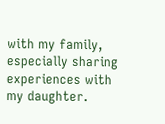with my family, especially sharing experiences with my daughter.